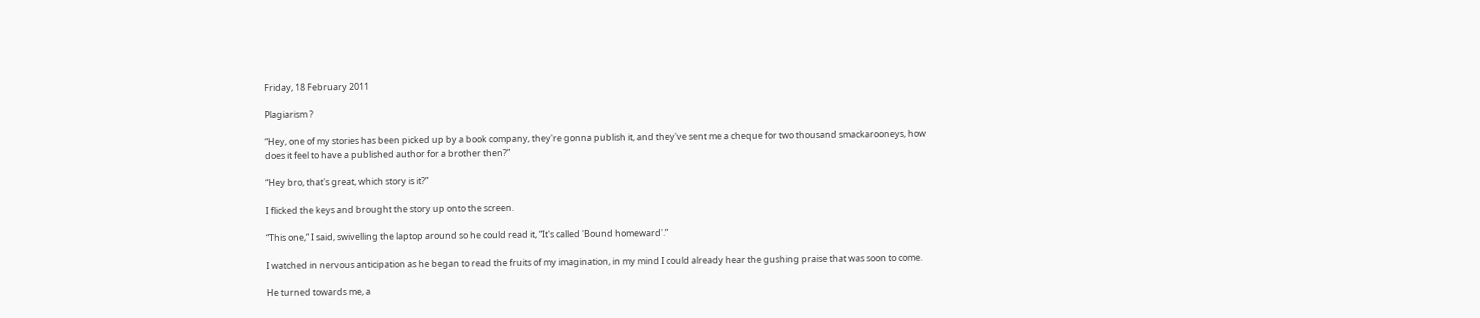Friday, 18 February 2011

Plagiarism ?

“Hey, one of my stories has been picked up by a book company, they're gonna publish it, and they've sent me a cheque for two thousand smackarooneys, how does it feel to have a published author for a brother then?”

“Hey bro, that's great, which story is it?”

I flicked the keys and brought the story up onto the screen.

“This one,” I said, swivelling the laptop around so he could read it, “It's called 'Bound homeward'.”

I watched in nervous anticipation as he began to read the fruits of my imagination, in my mind I could already hear the gushing praise that was soon to come.

He turned towards me, a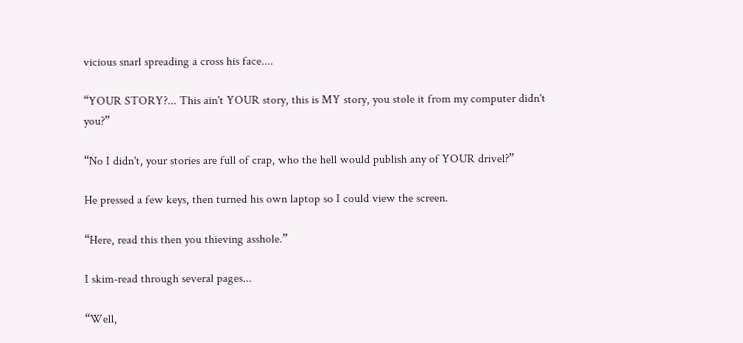vicious snarl spreading a cross his face....

“YOUR STORY?... This ain't YOUR story, this is MY story, you stole it from my computer didn't you?”

“No I didn't, your stories are full of crap, who the hell would publish any of YOUR drivel?”

He pressed a few keys, then turned his own laptop so I could view the screen.

“Here, read this then you thieving asshole.”

I skim-read through several pages...

“Well,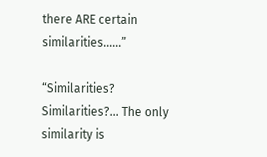there ARE certain similarities......”

“Similarities? Similarities?... The only similarity is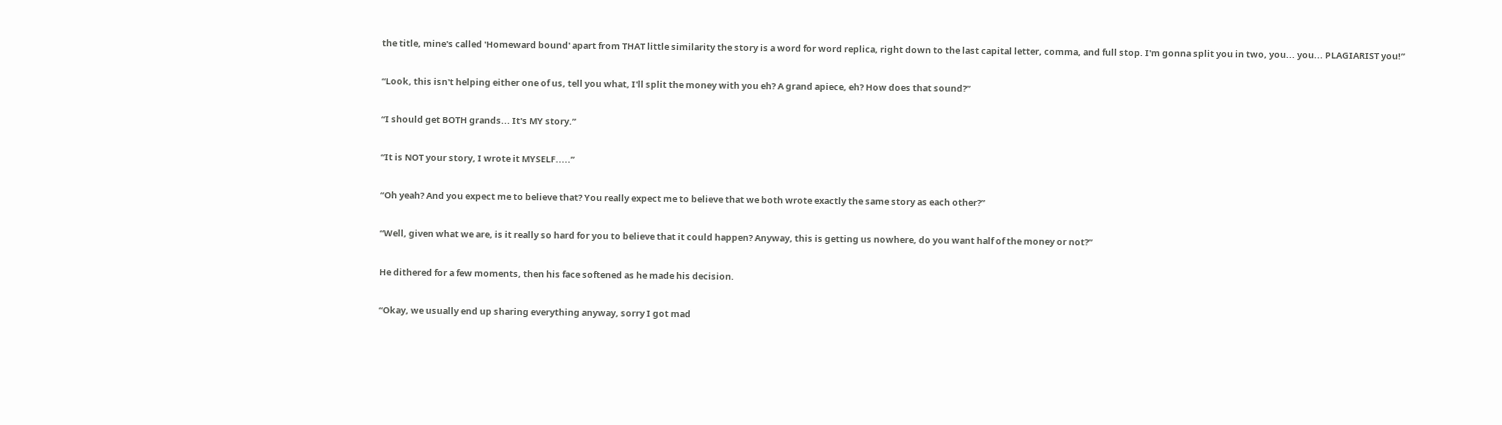the title, mine's called 'Homeward bound' apart from THAT little similarity the story is a word for word replica, right down to the last capital letter, comma, and full stop. I'm gonna split you in two, you... you... PLAGIARIST you!”

“Look, this isn't helping either one of us, tell you what, I'll split the money with you eh? A grand apiece, eh? How does that sound?”

“I should get BOTH grands... It's MY story.”

“It is NOT your story, I wrote it MYSELF.....”

“Oh yeah? And you expect me to believe that? You really expect me to believe that we both wrote exactly the same story as each other?”

“Well, given what we are, is it really so hard for you to believe that it could happen? Anyway, this is getting us nowhere, do you want half of the money or not?”

He dithered for a few moments, then his face softened as he made his decision.

“Okay, we usually end up sharing everything anyway, sorry I got mad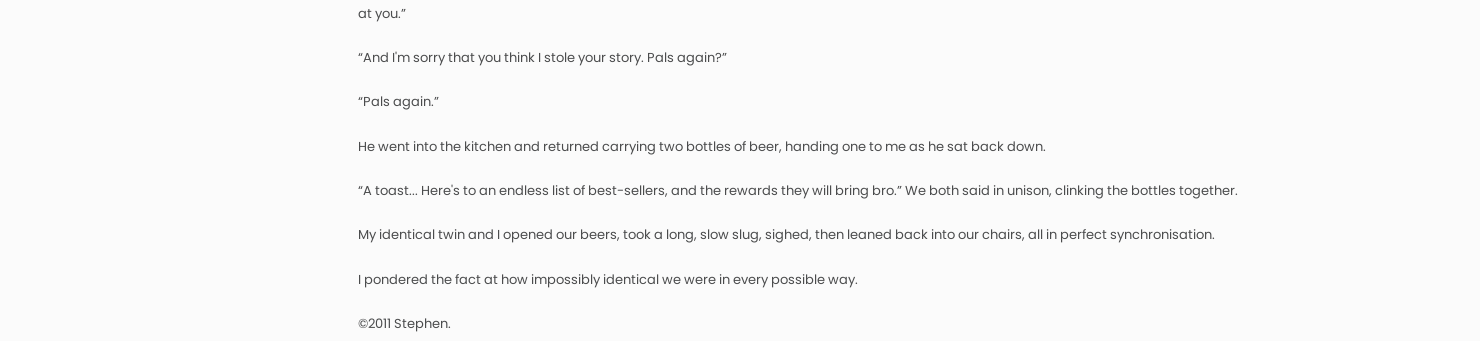at you.”

“And I'm sorry that you think I stole your story. Pals again?”

“Pals again.”

He went into the kitchen and returned carrying two bottles of beer, handing one to me as he sat back down.

“A toast... Here's to an endless list of best-sellers, and the rewards they will bring bro.” We both said in unison, clinking the bottles together.

My identical twin and I opened our beers, took a long, slow slug, sighed, then leaned back into our chairs, all in perfect synchronisation.

I pondered the fact at how impossibly identical we were in every possible way.

©2011 Stephen.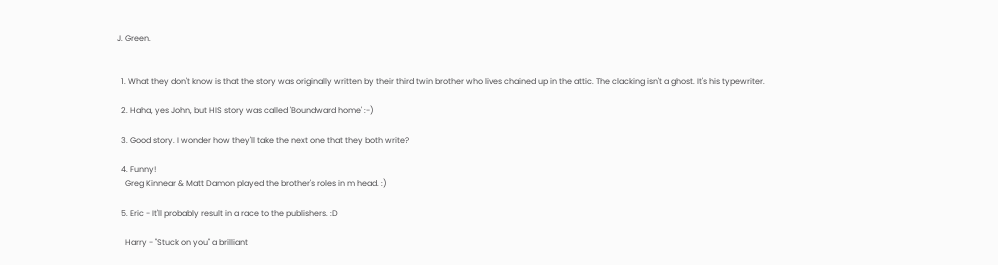J. Green.


  1. What they don't know is that the story was originally written by their third twin brother who lives chained up in the attic. The clacking isn't a ghost. It's his typewriter.

  2. Haha, yes John, but HIS story was called 'Boundward home' :-)

  3. Good story. I wonder how they'll take the next one that they both write?

  4. Funny!
    Greg Kinnear & Matt Damon played the brother's roles in m head. :)

  5. Eric - It'll probably result in a race to the publishers. :D

    Harry - "Stuck on you" a brilliant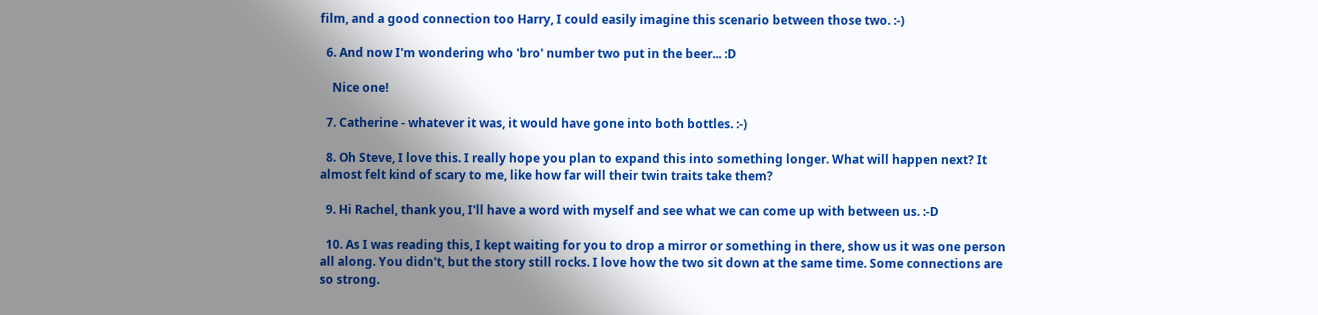film, and a good connection too Harry, I could easily imagine this scenario between those two. :-)

  6. And now I'm wondering who 'bro' number two put in the beer... :D

    Nice one!

  7. Catherine - whatever it was, it would have gone into both bottles. :-)

  8. Oh Steve, I love this. I really hope you plan to expand this into something longer. What will happen next? It almost felt kind of scary to me, like how far will their twin traits take them?

  9. Hi Rachel, thank you, I'll have a word with myself and see what we can come up with between us. :-D

  10. As I was reading this, I kept waiting for you to drop a mirror or something in there, show us it was one person all along. You didn't, but the story still rocks. I love how the two sit down at the same time. Some connections are so strong.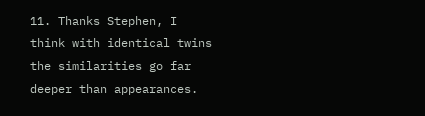11. Thanks Stephen, I think with identical twins the similarities go far deeper than appearances.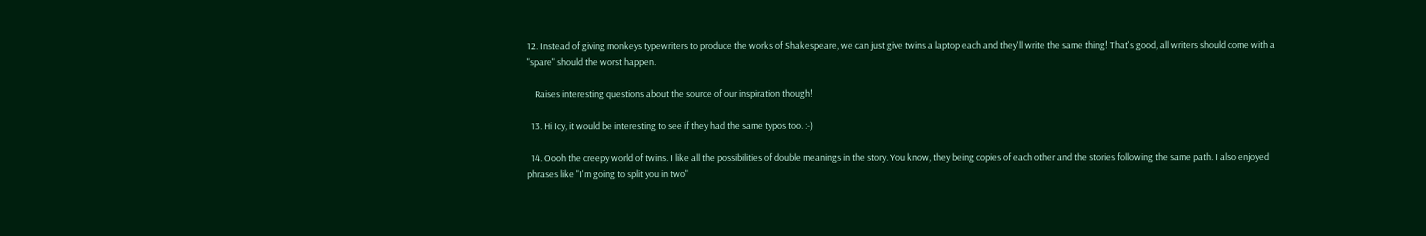12. Instead of giving monkeys typewriters to produce the works of Shakespeare, we can just give twins a laptop each and they'll write the same thing! That's good, all writers should come with a "spare" should the worst happen.

    Raises interesting questions about the source of our inspiration though!

  13. Hi Icy, it would be interesting to see if they had the same typos too. :-)

  14. Oooh the creepy world of twins. I like all the possibilities of double meanings in the story. You know, they being copies of each other and the stories following the same path. I also enjoyed phrases like "I'm going to split you in two"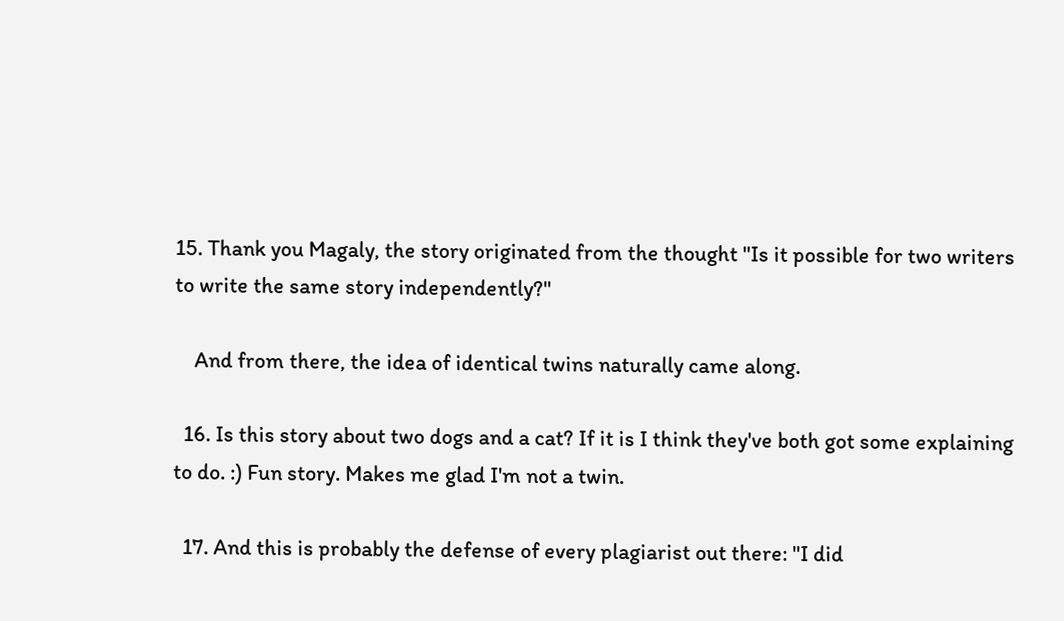15. Thank you Magaly, the story originated from the thought "Is it possible for two writers to write the same story independently?"

    And from there, the idea of identical twins naturally came along.

  16. Is this story about two dogs and a cat? If it is I think they've both got some explaining to do. :) Fun story. Makes me glad I'm not a twin.

  17. And this is probably the defense of every plagiarist out there: "I did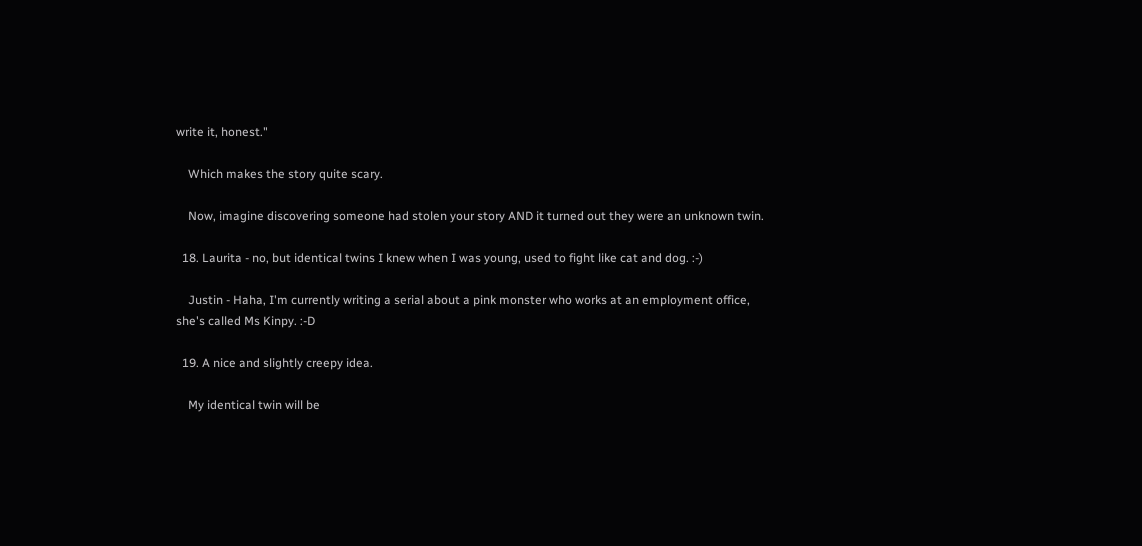write it, honest."

    Which makes the story quite scary.

    Now, imagine discovering someone had stolen your story AND it turned out they were an unknown twin.

  18. Laurita - no, but identical twins I knew when I was young, used to fight like cat and dog. :-)

    Justin - Haha, I'm currently writing a serial about a pink monster who works at an employment office, she's called Ms Kinpy. :-D

  19. A nice and slightly creepy idea.

    My identical twin will be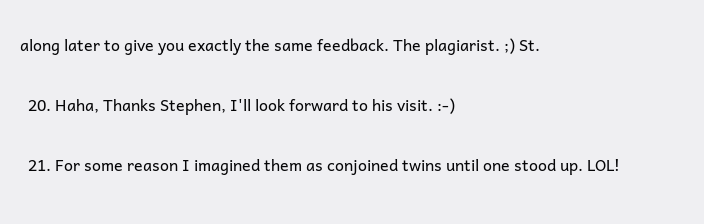along later to give you exactly the same feedback. The plagiarist. ;) St.

  20. Haha, Thanks Stephen, I'll look forward to his visit. :-)

  21. For some reason I imagined them as conjoined twins until one stood up. LOL!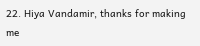22. Hiya Vandamir, thanks for making me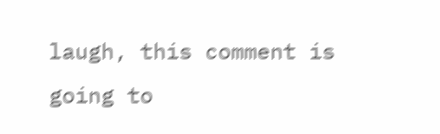laugh, this comment is going to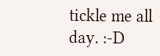tickle me all day. :-D